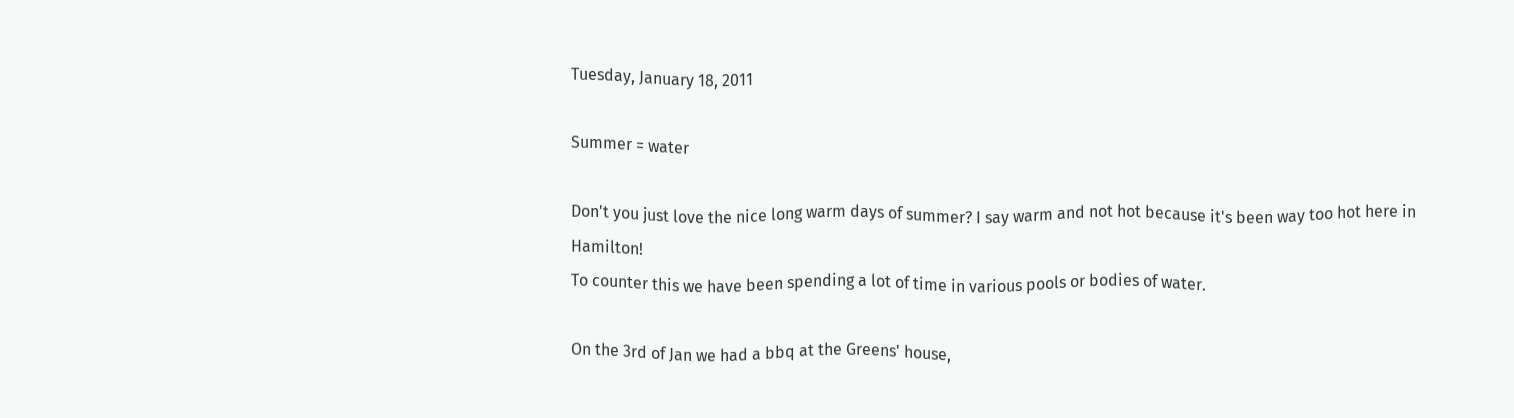Tuesday, January 18, 2011

Summer = water

Don't you just love the nice long warm days of summer? I say warm and not hot because it's been way too hot here in Hamilton!
To counter this we have been spending a lot of time in various pools or bodies of water.

On the 3rd of Jan we had a bbq at the Greens' house,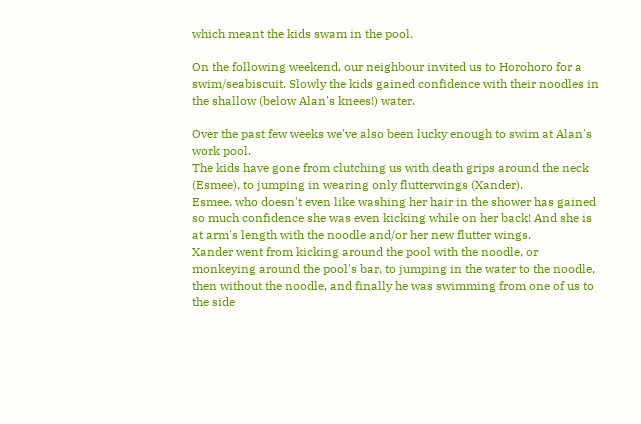which meant the kids swam in the pool.

On the following weekend, our neighbour invited us to Horohoro for a swim/seabiscuit. Slowly the kids gained confidence with their noodles in the shallow (below Alan's knees!) water.

Over the past few weeks we've also been lucky enough to swim at Alan's work pool.
The kids have gone from clutching us with death grips around the neck (Esmee), to jumping in wearing only flutterwings (Xander).
Esmee, who doesn't even like washing her hair in the shower has gained so much confidence she was even kicking while on her back! And she is at arm's length with the noodle and/or her new flutter wings.
Xander went from kicking around the pool with the noodle, or monkeying around the pool's bar, to jumping in the water to the noodle, then without the noodle, and finally he was swimming from one of us to the side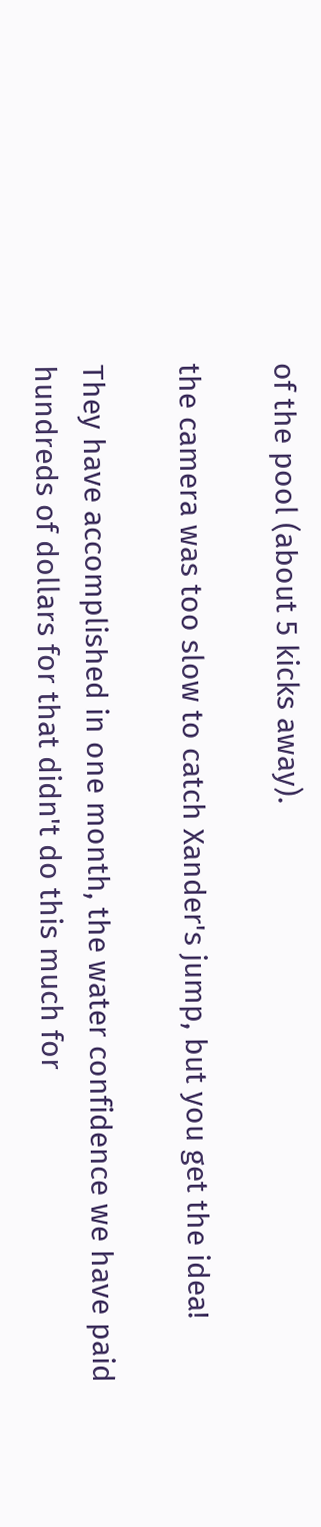of the pool (about 5 kicks away).

the camera was too slow to catch Xander's jump, but you get the idea!

They have accomplished in one month, the water confidence we have paid hundreds of dollars for that didn't do this much for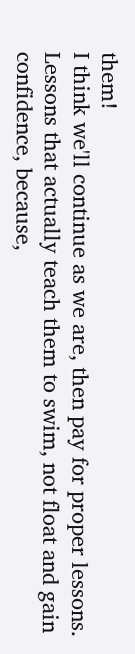them!
I think we'll continue as we are, then pay for proper lessons. Lessons that actually teach them to swim, not float and gain confidence, because,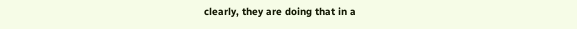clearly, they are doing that in a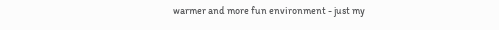warmer and more fun environment - just my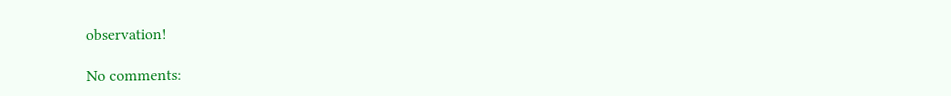observation!

No comments: